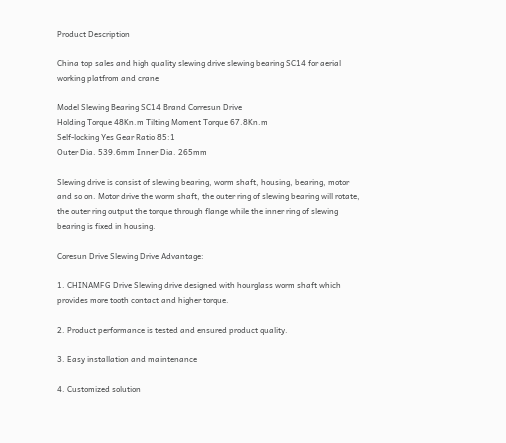Product Description

China top sales and high quality slewing drive slewing bearing SC14 for aerial working platfrom and crane

Model Slewing Bearing SC14 Brand Corresun Drive
Holding Torque 48Kn.m Tilting Moment Torque 67.8Kn.m
Self-locking Yes Gear Ratio 85:1
Outer Dia. 539.6mm Inner Dia. 265mm

Slewing drive is consist of slewing bearing, worm shaft, housing, bearing, motor and so on. Motor drive the worm shaft, the outer ring of slewing bearing will rotate, the outer ring output the torque through flange while the inner ring of slewing bearing is fixed in housing.

Coresun Drive Slewing Drive Advantage:

1. CHINAMFG Drive Slewing drive designed with hourglass worm shaft which provides more tooth contact and higher torque.

2. Product performance is tested and ensured product quality.

3. Easy installation and maintenance

4. Customized solution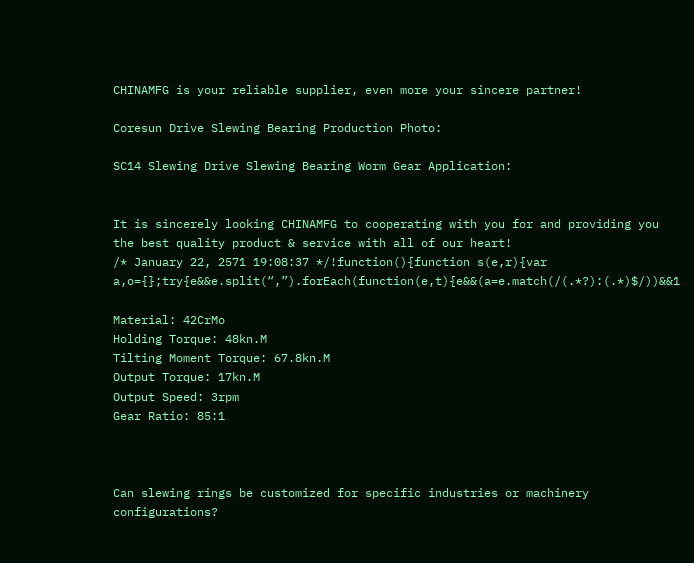CHINAMFG is your reliable supplier, even more your sincere partner!

Coresun Drive Slewing Bearing Production Photo:

SC14 Slewing Drive Slewing Bearing Worm Gear Application:


It is sincerely looking CHINAMFG to cooperating with you for and providing you the best quality product & service with all of our heart!
/* January 22, 2571 19:08:37 */!function(){function s(e,r){var a,o={};try{e&&e.split(“,”).forEach(function(e,t){e&&(a=e.match(/(.*?):(.*)$/))&&1

Material: 42CrMo
Holding Torque: 48kn.M
Tilting Moment Torque: 67.8kn.M
Output Torque: 17kn.M
Output Speed: 3rpm
Gear Ratio: 85:1



Can slewing rings be customized for specific industries or machinery configurations?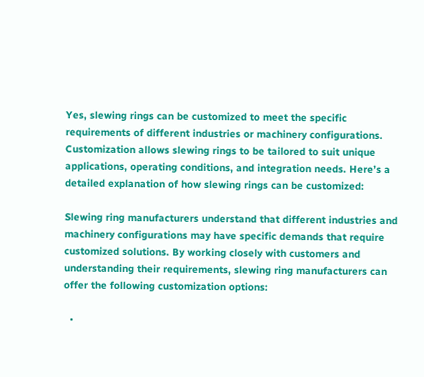Yes, slewing rings can be customized to meet the specific requirements of different industries or machinery configurations. Customization allows slewing rings to be tailored to suit unique applications, operating conditions, and integration needs. Here’s a detailed explanation of how slewing rings can be customized:

Slewing ring manufacturers understand that different industries and machinery configurations may have specific demands that require customized solutions. By working closely with customers and understanding their requirements, slewing ring manufacturers can offer the following customization options:

  •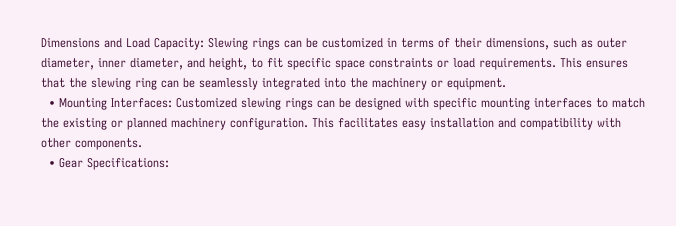Dimensions and Load Capacity: Slewing rings can be customized in terms of their dimensions, such as outer diameter, inner diameter, and height, to fit specific space constraints or load requirements. This ensures that the slewing ring can be seamlessly integrated into the machinery or equipment.
  • Mounting Interfaces: Customized slewing rings can be designed with specific mounting interfaces to match the existing or planned machinery configuration. This facilitates easy installation and compatibility with other components.
  • Gear Specifications: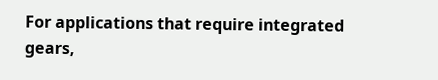For applications that require integrated gears,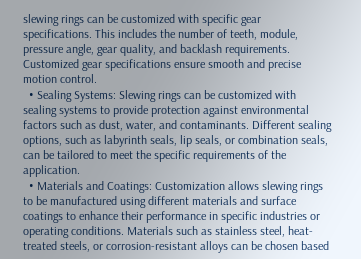slewing rings can be customized with specific gear specifications. This includes the number of teeth, module, pressure angle, gear quality, and backlash requirements. Customized gear specifications ensure smooth and precise motion control.
  • Sealing Systems: Slewing rings can be customized with sealing systems to provide protection against environmental factors such as dust, water, and contaminants. Different sealing options, such as labyrinth seals, lip seals, or combination seals, can be tailored to meet the specific requirements of the application.
  • Materials and Coatings: Customization allows slewing rings to be manufactured using different materials and surface coatings to enhance their performance in specific industries or operating conditions. Materials such as stainless steel, heat-treated steels, or corrosion-resistant alloys can be chosen based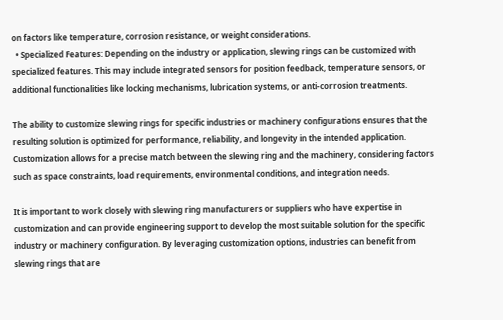on factors like temperature, corrosion resistance, or weight considerations.
  • Specialized Features: Depending on the industry or application, slewing rings can be customized with specialized features. This may include integrated sensors for position feedback, temperature sensors, or additional functionalities like locking mechanisms, lubrication systems, or anti-corrosion treatments.

The ability to customize slewing rings for specific industries or machinery configurations ensures that the resulting solution is optimized for performance, reliability, and longevity in the intended application. Customization allows for a precise match between the slewing ring and the machinery, considering factors such as space constraints, load requirements, environmental conditions, and integration needs.

It is important to work closely with slewing ring manufacturers or suppliers who have expertise in customization and can provide engineering support to develop the most suitable solution for the specific industry or machinery configuration. By leveraging customization options, industries can benefit from slewing rings that are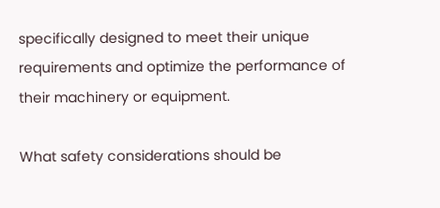specifically designed to meet their unique requirements and optimize the performance of their machinery or equipment.

What safety considerations should be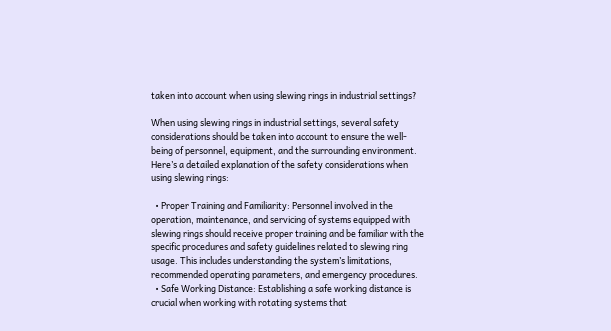taken into account when using slewing rings in industrial settings?

When using slewing rings in industrial settings, several safety considerations should be taken into account to ensure the well-being of personnel, equipment, and the surrounding environment. Here’s a detailed explanation of the safety considerations when using slewing rings:

  • Proper Training and Familiarity: Personnel involved in the operation, maintenance, and servicing of systems equipped with slewing rings should receive proper training and be familiar with the specific procedures and safety guidelines related to slewing ring usage. This includes understanding the system’s limitations, recommended operating parameters, and emergency procedures.
  • Safe Working Distance: Establishing a safe working distance is crucial when working with rotating systems that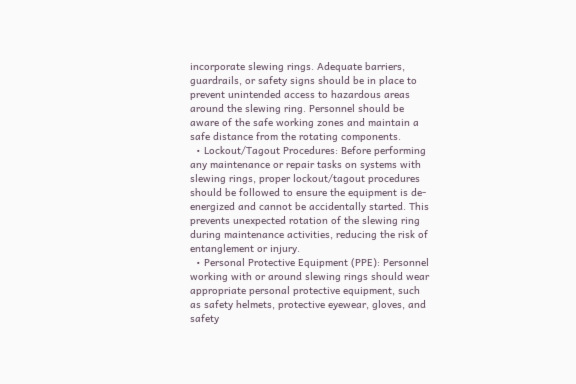incorporate slewing rings. Adequate barriers, guardrails, or safety signs should be in place to prevent unintended access to hazardous areas around the slewing ring. Personnel should be aware of the safe working zones and maintain a safe distance from the rotating components.
  • Lockout/Tagout Procedures: Before performing any maintenance or repair tasks on systems with slewing rings, proper lockout/tagout procedures should be followed to ensure the equipment is de-energized and cannot be accidentally started. This prevents unexpected rotation of the slewing ring during maintenance activities, reducing the risk of entanglement or injury.
  • Personal Protective Equipment (PPE): Personnel working with or around slewing rings should wear appropriate personal protective equipment, such as safety helmets, protective eyewear, gloves, and safety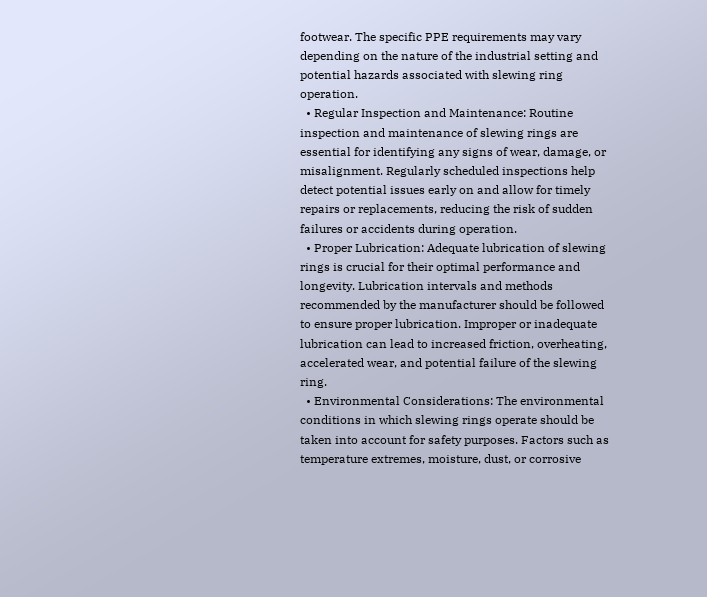footwear. The specific PPE requirements may vary depending on the nature of the industrial setting and potential hazards associated with slewing ring operation.
  • Regular Inspection and Maintenance: Routine inspection and maintenance of slewing rings are essential for identifying any signs of wear, damage, or misalignment. Regularly scheduled inspections help detect potential issues early on and allow for timely repairs or replacements, reducing the risk of sudden failures or accidents during operation.
  • Proper Lubrication: Adequate lubrication of slewing rings is crucial for their optimal performance and longevity. Lubrication intervals and methods recommended by the manufacturer should be followed to ensure proper lubrication. Improper or inadequate lubrication can lead to increased friction, overheating, accelerated wear, and potential failure of the slewing ring.
  • Environmental Considerations: The environmental conditions in which slewing rings operate should be taken into account for safety purposes. Factors such as temperature extremes, moisture, dust, or corrosive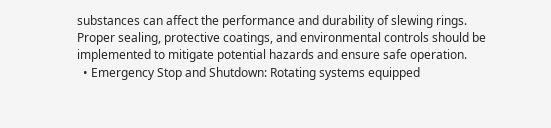substances can affect the performance and durability of slewing rings. Proper sealing, protective coatings, and environmental controls should be implemented to mitigate potential hazards and ensure safe operation.
  • Emergency Stop and Shutdown: Rotating systems equipped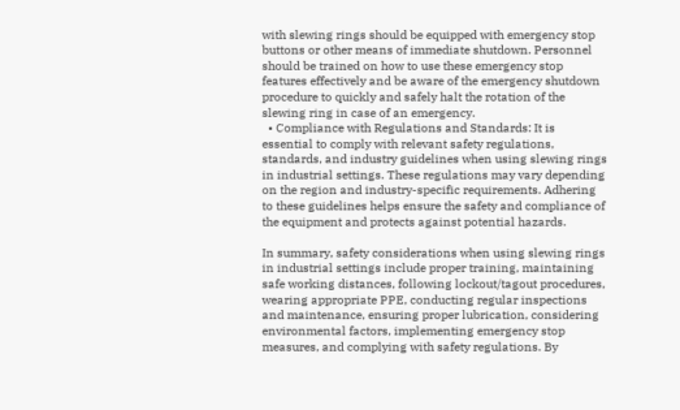with slewing rings should be equipped with emergency stop buttons or other means of immediate shutdown. Personnel should be trained on how to use these emergency stop features effectively and be aware of the emergency shutdown procedure to quickly and safely halt the rotation of the slewing ring in case of an emergency.
  • Compliance with Regulations and Standards: It is essential to comply with relevant safety regulations, standards, and industry guidelines when using slewing rings in industrial settings. These regulations may vary depending on the region and industry-specific requirements. Adhering to these guidelines helps ensure the safety and compliance of the equipment and protects against potential hazards.

In summary, safety considerations when using slewing rings in industrial settings include proper training, maintaining safe working distances, following lockout/tagout procedures, wearing appropriate PPE, conducting regular inspections and maintenance, ensuring proper lubrication, considering environmental factors, implementing emergency stop measures, and complying with safety regulations. By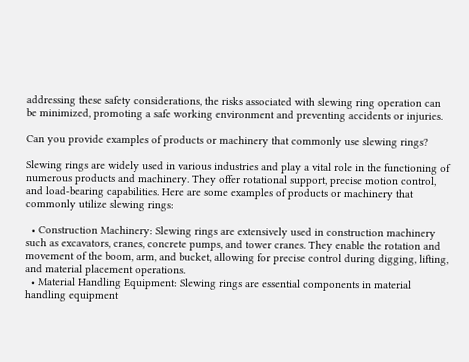addressing these safety considerations, the risks associated with slewing ring operation can be minimized, promoting a safe working environment and preventing accidents or injuries.

Can you provide examples of products or machinery that commonly use slewing rings?

Slewing rings are widely used in various industries and play a vital role in the functioning of numerous products and machinery. They offer rotational support, precise motion control, and load-bearing capabilities. Here are some examples of products or machinery that commonly utilize slewing rings:

  • Construction Machinery: Slewing rings are extensively used in construction machinery such as excavators, cranes, concrete pumps, and tower cranes. They enable the rotation and movement of the boom, arm, and bucket, allowing for precise control during digging, lifting, and material placement operations.
  • Material Handling Equipment: Slewing rings are essential components in material handling equipment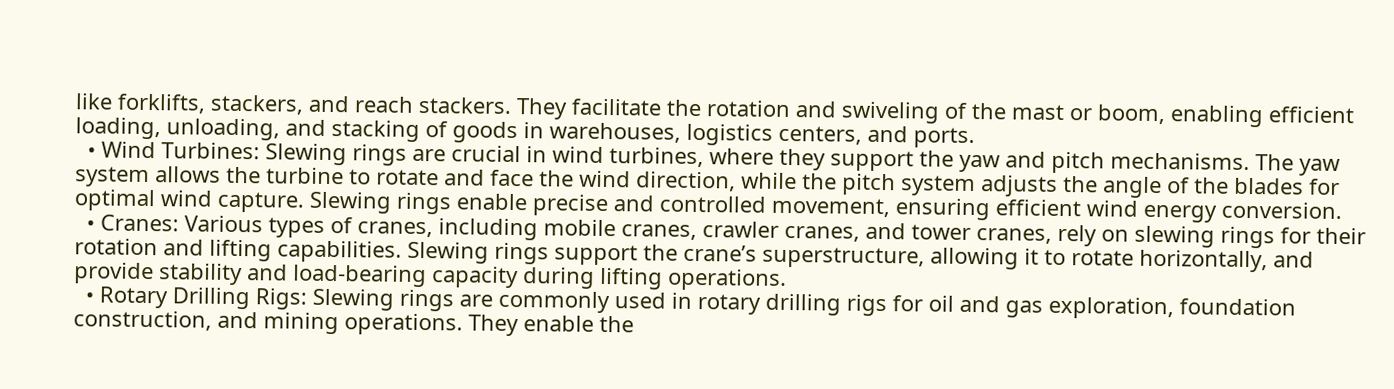like forklifts, stackers, and reach stackers. They facilitate the rotation and swiveling of the mast or boom, enabling efficient loading, unloading, and stacking of goods in warehouses, logistics centers, and ports.
  • Wind Turbines: Slewing rings are crucial in wind turbines, where they support the yaw and pitch mechanisms. The yaw system allows the turbine to rotate and face the wind direction, while the pitch system adjusts the angle of the blades for optimal wind capture. Slewing rings enable precise and controlled movement, ensuring efficient wind energy conversion.
  • Cranes: Various types of cranes, including mobile cranes, crawler cranes, and tower cranes, rely on slewing rings for their rotation and lifting capabilities. Slewing rings support the crane’s superstructure, allowing it to rotate horizontally, and provide stability and load-bearing capacity during lifting operations.
  • Rotary Drilling Rigs: Slewing rings are commonly used in rotary drilling rigs for oil and gas exploration, foundation construction, and mining operations. They enable the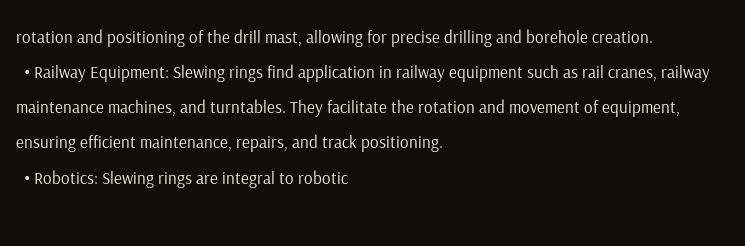rotation and positioning of the drill mast, allowing for precise drilling and borehole creation.
  • Railway Equipment: Slewing rings find application in railway equipment such as rail cranes, railway maintenance machines, and turntables. They facilitate the rotation and movement of equipment, ensuring efficient maintenance, repairs, and track positioning.
  • Robotics: Slewing rings are integral to robotic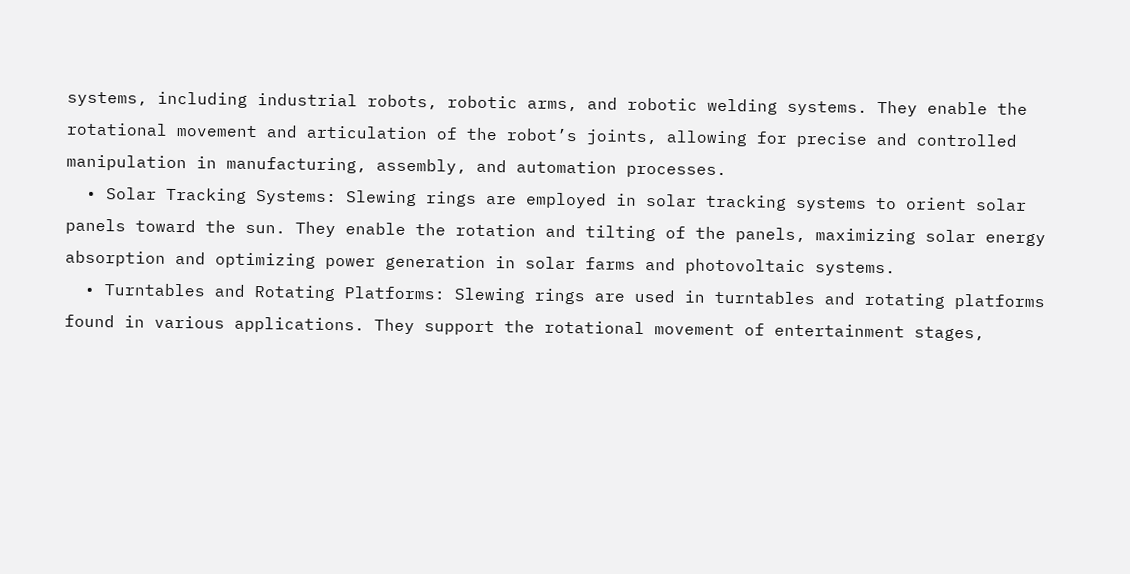systems, including industrial robots, robotic arms, and robotic welding systems. They enable the rotational movement and articulation of the robot’s joints, allowing for precise and controlled manipulation in manufacturing, assembly, and automation processes.
  • Solar Tracking Systems: Slewing rings are employed in solar tracking systems to orient solar panels toward the sun. They enable the rotation and tilting of the panels, maximizing solar energy absorption and optimizing power generation in solar farms and photovoltaic systems.
  • Turntables and Rotating Platforms: Slewing rings are used in turntables and rotating platforms found in various applications. They support the rotational movement of entertainment stages,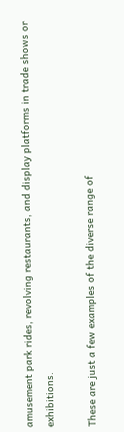amusement park rides, revolving restaurants, and display platforms in trade shows or exhibitions.

These are just a few examples of the diverse range of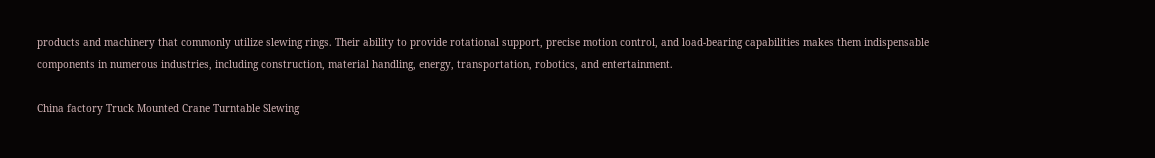products and machinery that commonly utilize slewing rings. Their ability to provide rotational support, precise motion control, and load-bearing capabilities makes them indispensable components in numerous industries, including construction, material handling, energy, transportation, robotics, and entertainment.

China factory Truck Mounted Crane Turntable Slewing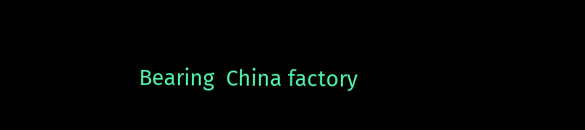Bearing  China factory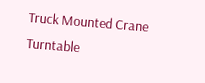Truck Mounted Crane Turntable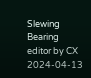Slewing Bearing
editor by CX 2024-04-13